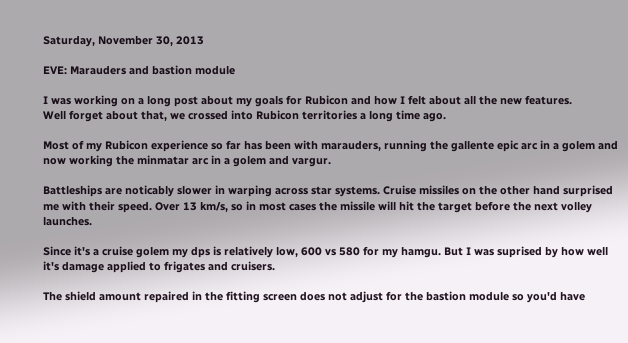Saturday, November 30, 2013

EVE: Marauders and bastion module

I was working on a long post about my goals for Rubicon and how I felt about all the new features.
Well forget about that, we crossed into Rubicon territories a long time ago.

Most of my Rubicon experience so far has been with marauders, running the gallente epic arc in a golem and now working the minmatar arc in a golem and vargur.

Battleships are noticably slower in warping across star systems. Cruise missiles on the other hand surprised me with their speed. Over 13 km/s, so in most cases the missile will hit the target before the next volley launches.

Since it's a cruise golem my dps is relatively low, 600 vs 580 for my hamgu. But I was suprised by how well it's damage applied to frigates and cruisers.

The shield amount repaired in the fitting screen does not adjust for the bastion module so you'd have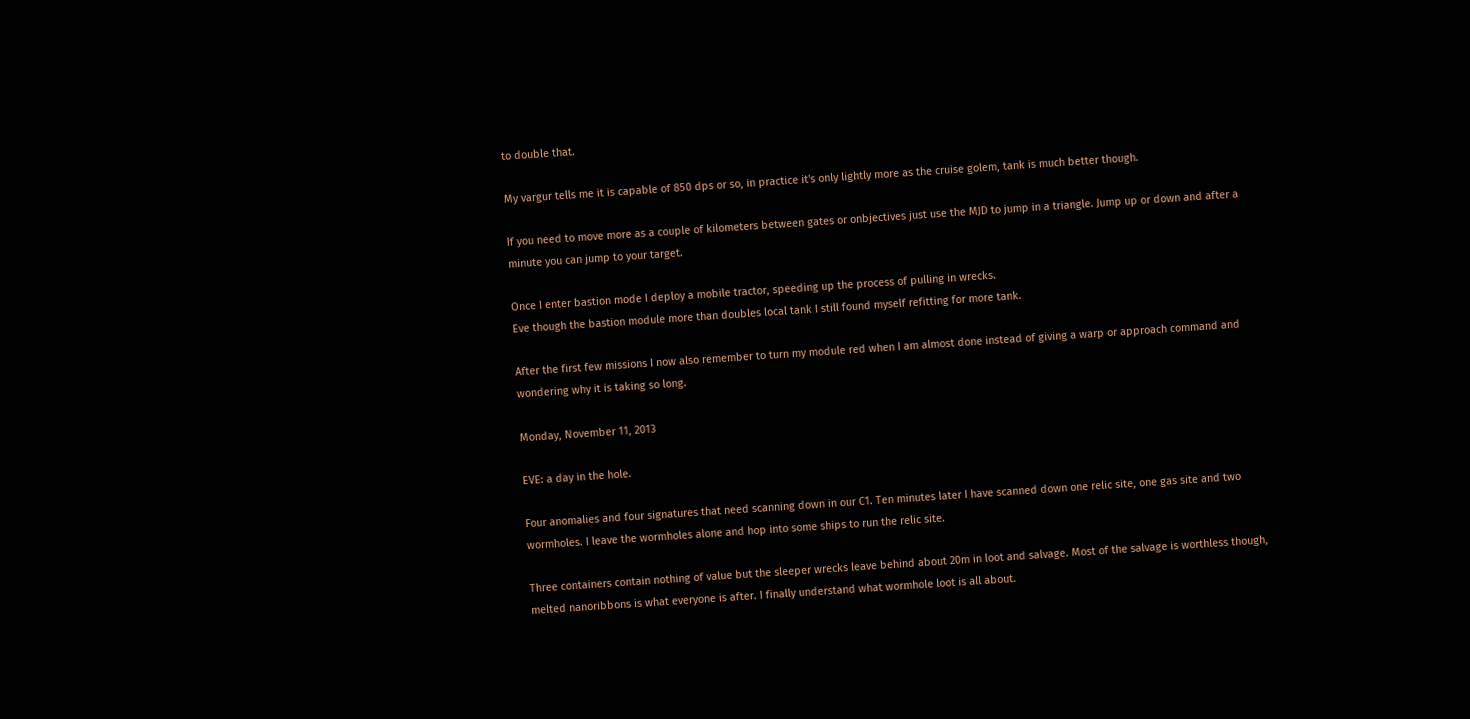to double that.

My vargur tells me it is capable of 850 dps or so, in practice it's only lightly more as the cruise golem, tank is much better though.

If you need to move more as a couple of kilometers between gates or onbjectives just use the MJD to jump in a triangle. Jump up or down and after a minute you can jump to your target.

Once I enter bastion mode I deploy a mobile tractor, speeding up the process of pulling in wrecks.
Eve though the bastion module more than doubles local tank I still found myself refitting for more tank.

After the first few missions I now also remember to turn my module red when I am almost done instead of giving a warp or approach command and wondering why it is taking so long.

Monday, November 11, 2013

EVE: a day in the hole.

Four anomalies and four signatures that need scanning down in our C1. Ten minutes later I have scanned down one relic site, one gas site and two wormholes. I leave the wormholes alone and hop into some ships to run the relic site.

Three containers contain nothing of value but the sleeper wrecks leave behind about 20m in loot and salvage. Most of the salvage is worthless though, melted nanoribbons is what everyone is after. I finally understand what wormhole loot is all about.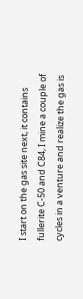I start on the gas site next, it contains fullerite C-50 and C84, I mine a couple of cycles in a venture and realize the gas is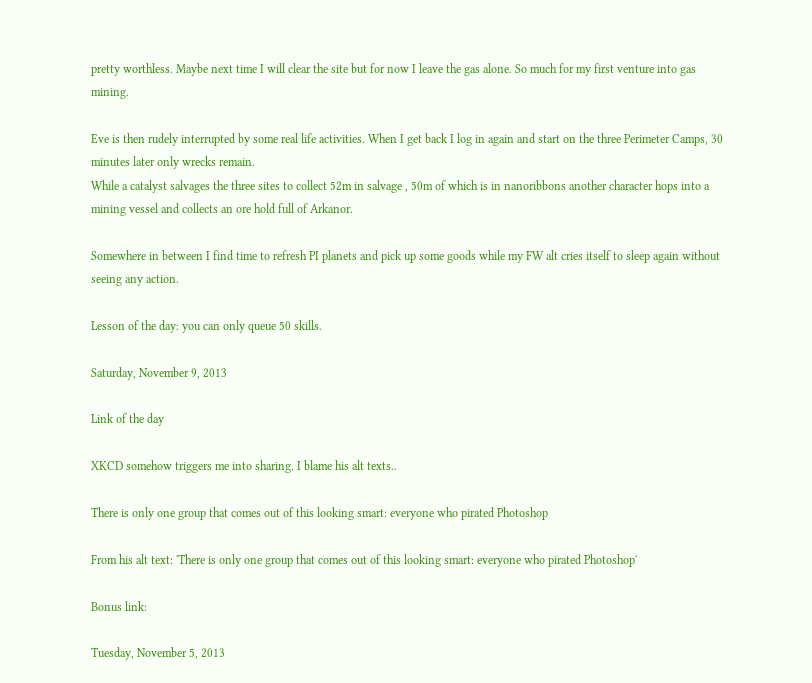pretty worthless. Maybe next time I will clear the site but for now I leave the gas alone. So much for my first venture into gas mining.

Eve is then rudely interrupted by some real life activities. When I get back I log in again and start on the three Perimeter Camps, 30 minutes later only wrecks remain.
While a catalyst salvages the three sites to collect 52m in salvage , 50m of which is in nanoribbons another character hops into a mining vessel and collects an ore hold full of Arkanor.

Somewhere in between I find time to refresh PI planets and pick up some goods while my FW alt cries itself to sleep again without seeing any action.

Lesson of the day: you can only queue 50 skills.

Saturday, November 9, 2013

Link of the day

XKCD somehow triggers me into sharing. I blame his alt texts..

There is only one group that comes out of this looking smart: everyone who pirated Photoshop

From his alt text: 'There is only one group that comes out of this looking smart: everyone who pirated Photoshop'

Bonus link:

Tuesday, November 5, 2013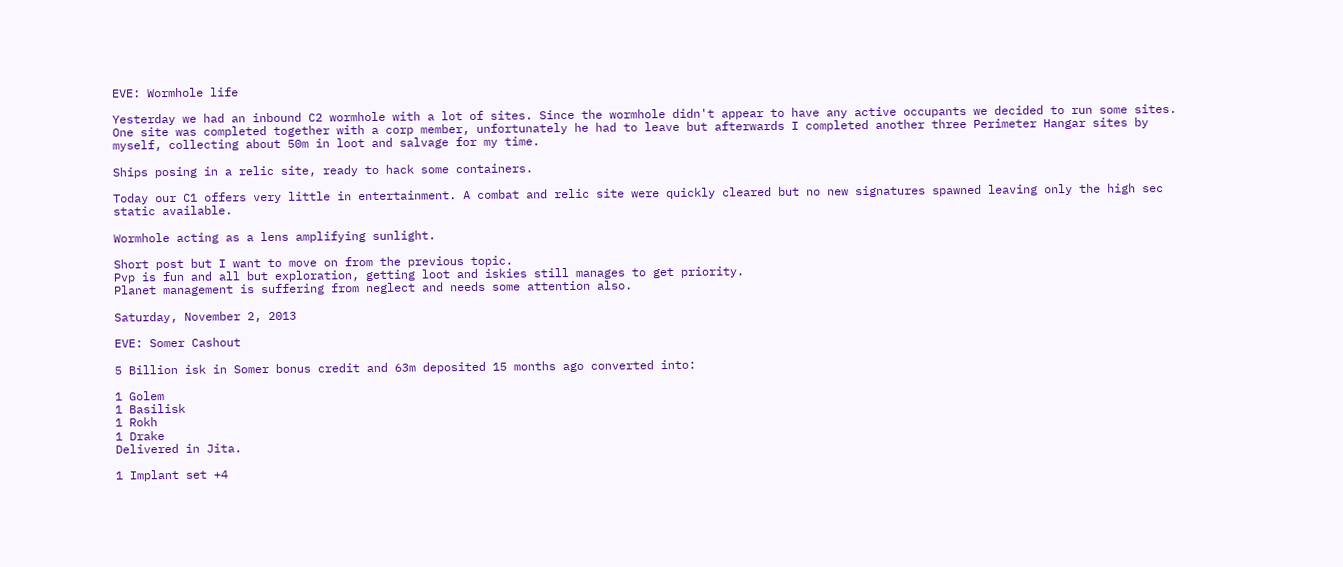EVE: Wormhole life

Yesterday we had an inbound C2 wormhole with a lot of sites. Since the wormhole didn't appear to have any active occupants we decided to run some sites.
One site was completed together with a corp member, unfortunately he had to leave but afterwards I completed another three Perimeter Hangar sites by myself, collecting about 50m in loot and salvage for my time.

Ships posing in a relic site, ready to hack some containers.

Today our C1 offers very little in entertainment. A combat and relic site were quickly cleared but no new signatures spawned leaving only the high sec static available.

Wormhole acting as a lens amplifying sunlight.

Short post but I want to move on from the previous topic.
Pvp is fun and all but exploration, getting loot and iskies still manages to get priority.
Planet management is suffering from neglect and needs some attention also.

Saturday, November 2, 2013

EVE: Somer Cashout

5 Billion isk in Somer bonus credit and 63m deposited 15 months ago converted into:

1 Golem
1 Basilisk
1 Rokh
1 Drake
Delivered in Jita.

1 Implant set +4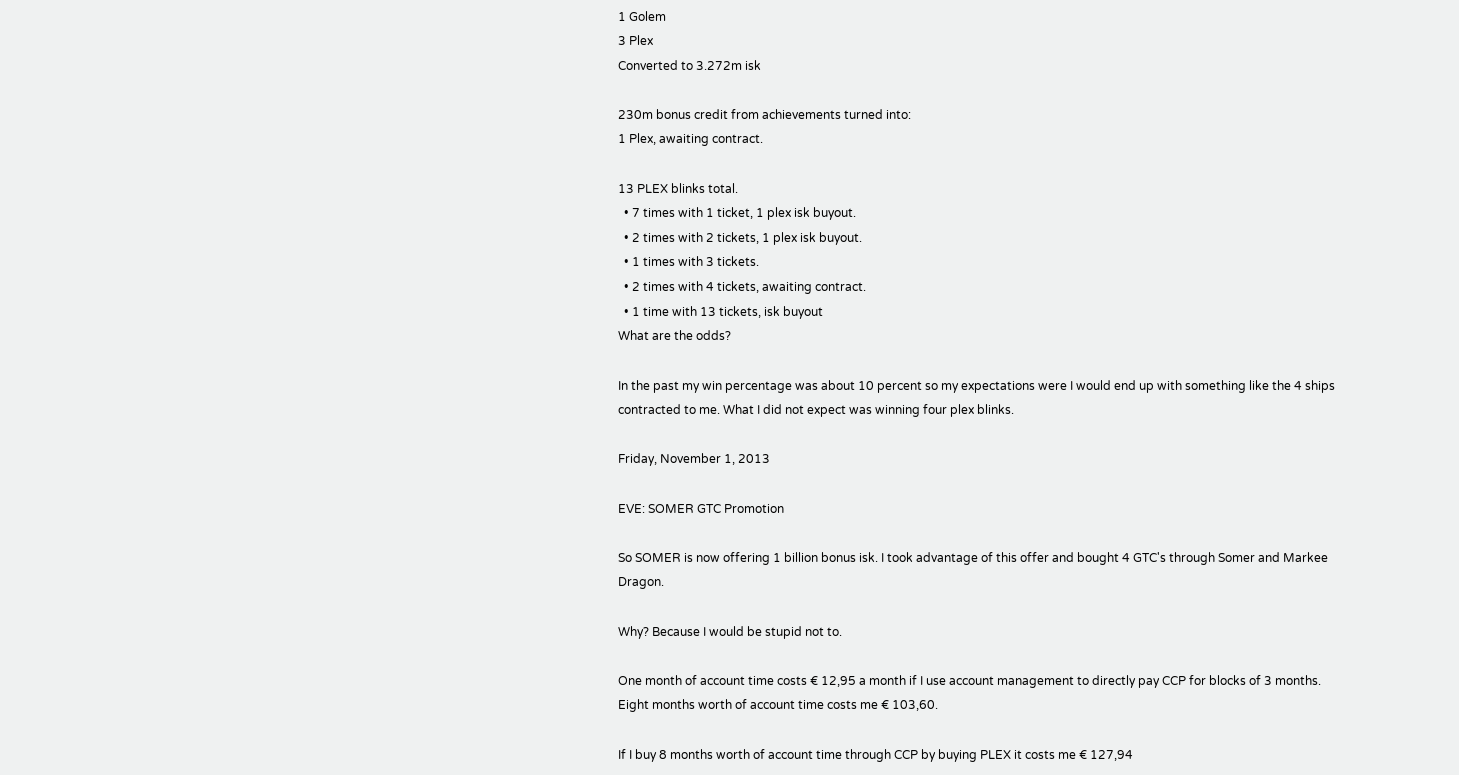1 Golem
3 Plex
Converted to 3.272m isk

230m bonus credit from achievements turned into:
1 Plex, awaiting contract.

13 PLEX blinks total.
  • 7 times with 1 ticket, 1 plex isk buyout.
  • 2 times with 2 tickets, 1 plex isk buyout.
  • 1 times with 3 tickets.
  • 2 times with 4 tickets, awaiting contract.
  • 1 time with 13 tickets, isk buyout
What are the odds?

In the past my win percentage was about 10 percent so my expectations were I would end up with something like the 4 ships contracted to me. What I did not expect was winning four plex blinks.

Friday, November 1, 2013

EVE: SOMER GTC Promotion

So SOMER is now offering 1 billion bonus isk. I took advantage of this offer and bought 4 GTC's through Somer and Markee Dragon.

Why? Because I would be stupid not to.

One month of account time costs € 12,95 a month if I use account management to directly pay CCP for blocks of 3 months. Eight months worth of account time costs me € 103,60.

If I buy 8 months worth of account time through CCP by buying PLEX it costs me € 127,94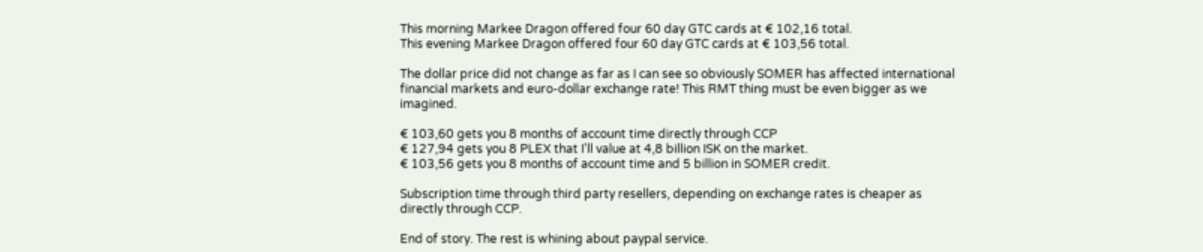This morning Markee Dragon offered four 60 day GTC cards at € 102,16 total.
This evening Markee Dragon offered four 60 day GTC cards at € 103,56 total.

The dollar price did not change as far as I can see so obviously SOMER has affected international financial markets and euro-dollar exchange rate! This RMT thing must be even bigger as we imagined.

€ 103,60 gets you 8 months of account time directly through CCP
€ 127,94 gets you 8 PLEX that I'll value at 4,8 billion ISK on the market.
€ 103,56 gets you 8 months of account time and 5 billion in SOMER credit.

Subscription time through third party resellers, depending on exchange rates is cheaper as directly through CCP.

End of story. The rest is whining about paypal service.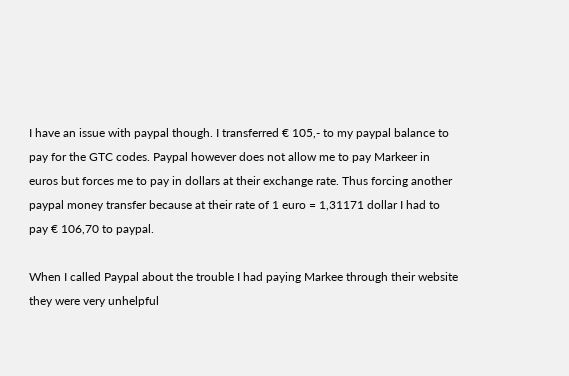I have an issue with paypal though. I transferred € 105,- to my paypal balance to pay for the GTC codes. Paypal however does not allow me to pay Markeer in euros but forces me to pay in dollars at their exchange rate. Thus forcing another paypal money transfer because at their rate of 1 euro = 1,31171 dollar I had to pay € 106,70 to paypal.

When I called Paypal about the trouble I had paying Markee through their website they were very unhelpful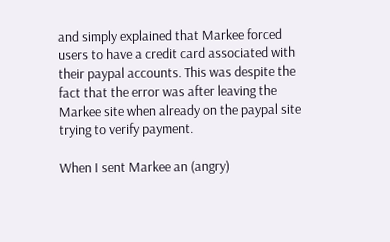and simply explained that Markee forced users to have a credit card associated with their paypal accounts. This was despite the fact that the error was after leaving the Markee site when already on the paypal site trying to verify payment.

When I sent Markee an (angry)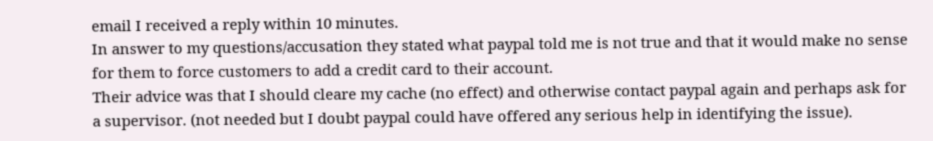email I received a reply within 10 minutes.
In answer to my questions/accusation they stated what paypal told me is not true and that it would make no sense for them to force customers to add a credit card to their account.
Their advice was that I should cleare my cache (no effect) and otherwise contact paypal again and perhaps ask for a supervisor. (not needed but I doubt paypal could have offered any serious help in identifying the issue).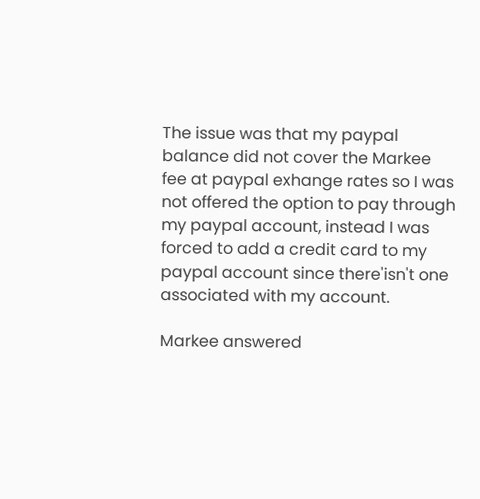The issue was that my paypal balance did not cover the Markee fee at paypal exhange rates so I was not offered the option to pay through my paypal account, instead I was forced to add a credit card to my paypal account since there'isn't one associated with my account.

Markee answered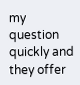my question quickly and they offer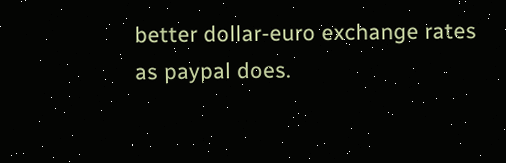better dollar-euro exchange rates as paypal does.